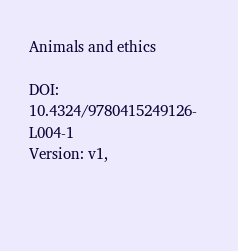Animals and ethics

DOI: 10.4324/9780415249126-L004-1
Version: v1,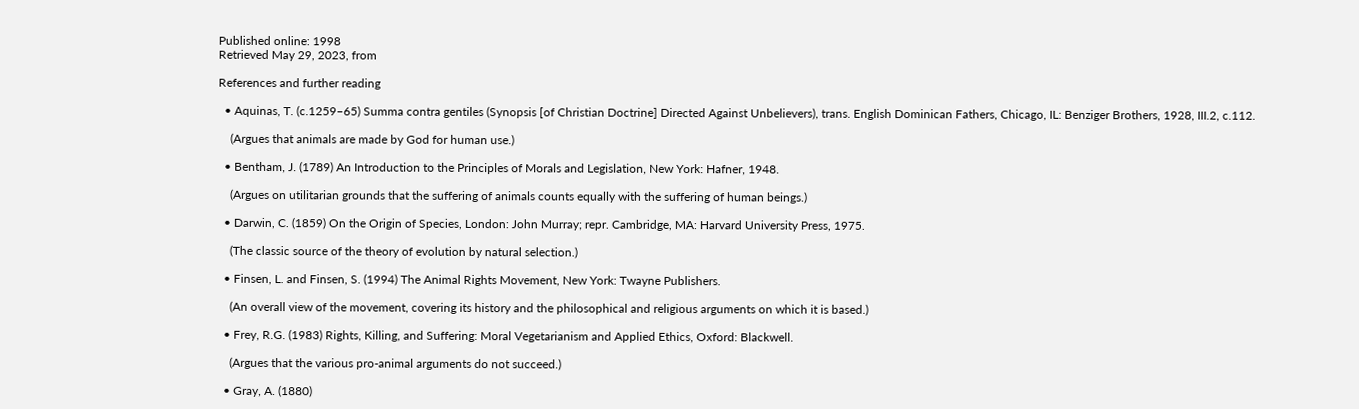Published online: 1998
Retrieved May 29, 2023, from

References and further reading

  • Aquinas, T. (c.1259–65) Summa contra gentiles (Synopsis [of Christian Doctrine] Directed Against Unbelievers), trans. English Dominican Fathers, Chicago, IL: Benziger Brothers, 1928, III.2, c.112.

    (Argues that animals are made by God for human use.)

  • Bentham, J. (1789) An Introduction to the Principles of Morals and Legislation, New York: Hafner, 1948.

    (Argues on utilitarian grounds that the suffering of animals counts equally with the suffering of human beings.)

  • Darwin, C. (1859) On the Origin of Species, London: John Murray; repr. Cambridge, MA: Harvard University Press, 1975.

    (The classic source of the theory of evolution by natural selection.)

  • Finsen, L. and Finsen, S. (1994) The Animal Rights Movement, New York: Twayne Publishers.

    (An overall view of the movement, covering its history and the philosophical and religious arguments on which it is based.)

  • Frey, R.G. (1983) Rights, Killing, and Suffering: Moral Vegetarianism and Applied Ethics, Oxford: Blackwell.

    (Argues that the various pro-animal arguments do not succeed.)

  • Gray, A. (1880)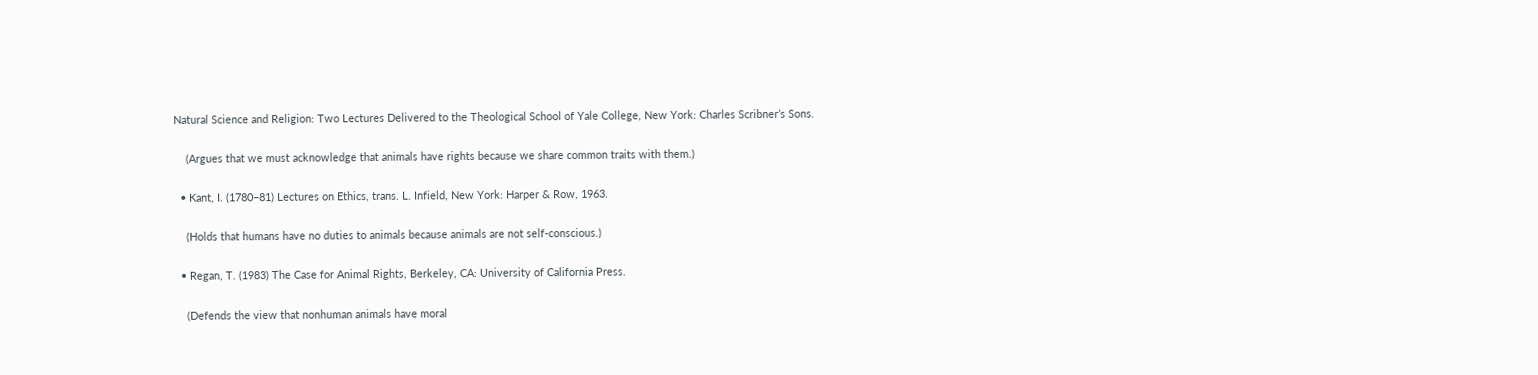Natural Science and Religion: Two Lectures Delivered to the Theological School of Yale College, New York: Charles Scribner’s Sons.

    (Argues that we must acknowledge that animals have rights because we share common traits with them.)

  • Kant, I. (1780–81) Lectures on Ethics, trans. L. Infield, New York: Harper & Row, 1963.

    (Holds that humans have no duties to animals because animals are not self-conscious.)

  • Regan, T. (1983) The Case for Animal Rights, Berkeley, CA: University of California Press.

    (Defends the view that nonhuman animals have moral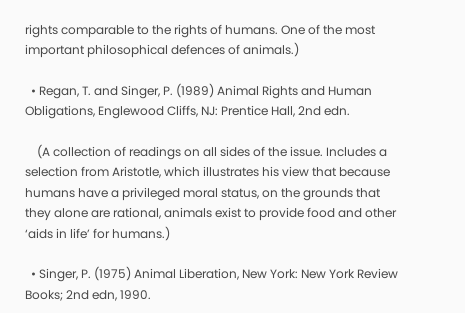rights comparable to the rights of humans. One of the most important philosophical defences of animals.)

  • Regan, T. and Singer, P. (1989) Animal Rights and Human Obligations, Englewood Cliffs, NJ: Prentice Hall, 2nd edn.

    (A collection of readings on all sides of the issue. Includes a selection from Aristotle, which illustrates his view that because humans have a privileged moral status, on the grounds that they alone are rational, animals exist to provide food and other ‘aids in life’ for humans.)

  • Singer, P. (1975) Animal Liberation, New York: New York Review Books; 2nd edn, 1990.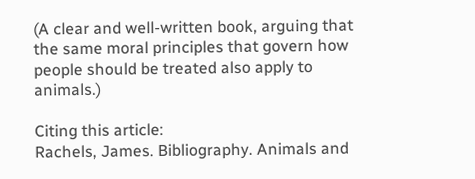(A clear and well-written book, arguing that the same moral principles that govern how people should be treated also apply to animals.)

Citing this article:
Rachels, James. Bibliography. Animals and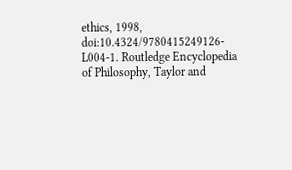ethics, 1998, doi:10.4324/9780415249126-L004-1. Routledge Encyclopedia of Philosophy, Taylor and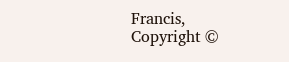Francis,
Copyright ©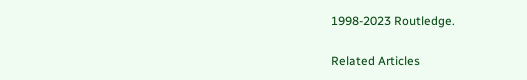1998-2023 Routledge.

Related Articles